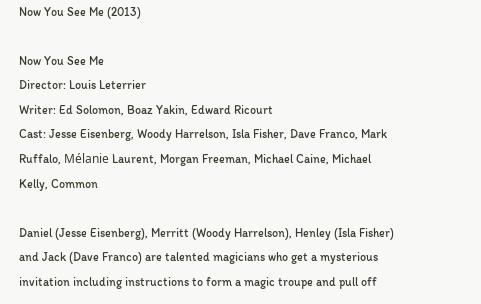Now You See Me (2013)

Now You See Me
Director: Louis Leterrier
Writer: Ed Solomon, Boaz Yakin, Edward Ricourt
Cast: Jesse Eisenberg, Woody Harrelson, Isla Fisher, Dave Franco, Mark Ruffalo, Mélanie Laurent, Morgan Freeman, Michael Caine, Michael Kelly, Common

Daniel (Jesse Eisenberg), Merritt (Woody Harrelson), Henley (Isla Fisher) and Jack (Dave Franco) are talented magicians who get a mysterious invitation including instructions to form a magic troupe and pull off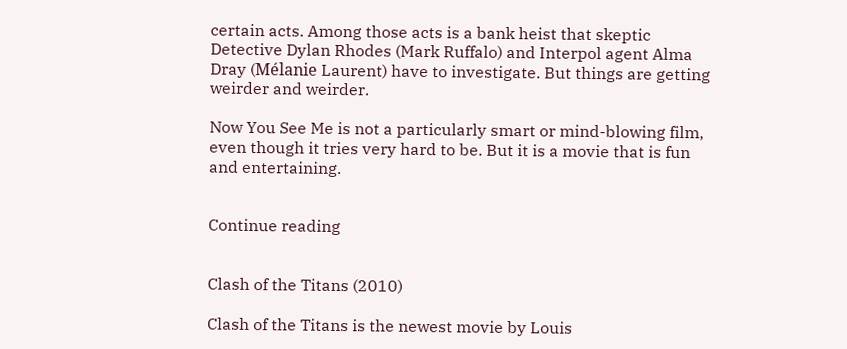certain acts. Among those acts is a bank heist that skeptic Detective Dylan Rhodes (Mark Ruffalo) and Interpol agent Alma Dray (Mélanie Laurent) have to investigate. But things are getting weirder and weirder.

Now You See Me is not a particularly smart or mind-blowing film, even though it tries very hard to be. But it is a movie that is fun and entertaining.


Continue reading


Clash of the Titans (2010)

Clash of the Titans is the newest movie by Louis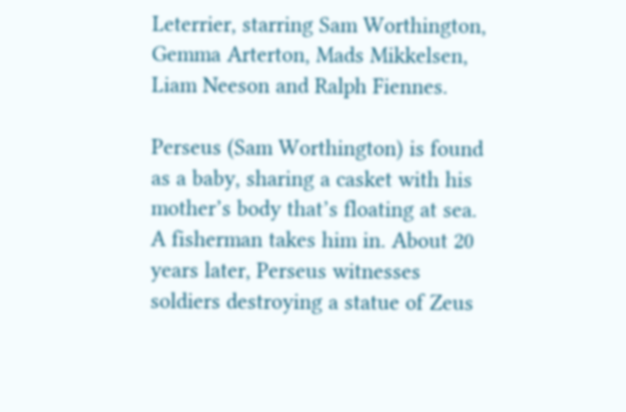Leterrier, starring Sam Worthington, Gemma Arterton, Mads Mikkelsen, Liam Neeson and Ralph Fiennes.

Perseus (Sam Worthington) is found as a baby, sharing a casket with his mother’s body that’s floating at sea. A fisherman takes him in. About 20 years later, Perseus witnesses soldiers destroying a statue of Zeus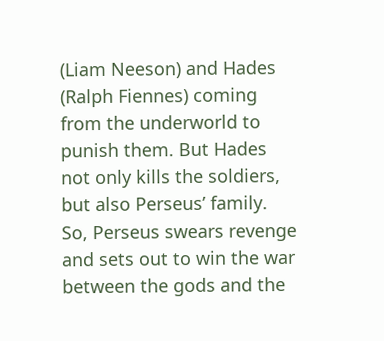(Liam Neeson) and Hades (Ralph Fiennes) coming from the underworld to punish them. But Hades not only kills the soldiers, but also Perseus’ family.
So, Perseus swears revenge and sets out to win the war between the gods and the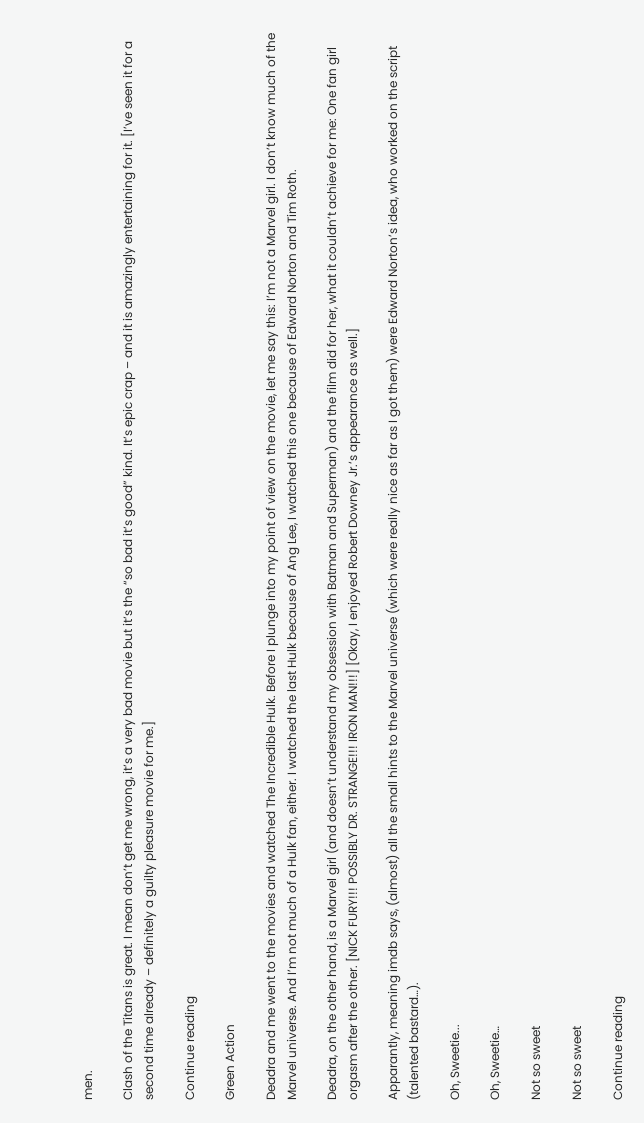men.

Clash of the Titans is great. I mean don’t get me wrong, it’s a very bad movie but it’s the “so bad it’s good” kind. It’s epic crap – and it is amazingly entertaining for it. [I’ve seen it for a second time already – definitely a guilty pleasure movie for me.]

Continue reading

Green Action

Deadra and me went to the movies and watched The Incredible Hulk. Before I plunge into my point of view on the movie, let me say this: I’m not a Marvel girl. I don’t know much of the Marvel universe. And I’m not much of a Hulk fan, either. I watched the last Hulk because of Ang Lee, I watched this one because of Edward Norton and Tim Roth.

Deadra, on the other hand, is a Marvel girl (and doesn’t understand my obsession with Batman and Superman) and the film did for her, what it couldn’t achieve for me: One fan girl orgasm after the other. [NICK FURY!!! POSSIBLY DR. STRANGE!!! IRON MAN!!!] [Okay, I enjoyed Robert Downey Jr.‘s appearance as well.]

Apparantly, meaning imdb says, (almost) all the small hints to the Marvel universe (which were really nice as far as I got them) were Edward Norton’s idea, who worked on the script (talented bastard…).

Oh, Sweetie...

Oh, Sweetie…

Not so sweet

Not so sweet

Continue reading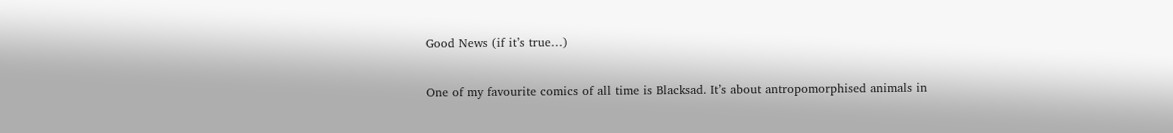Good News (if it’s true…)

One of my favourite comics of all time is Blacksad. It’s about antropomorphised animals in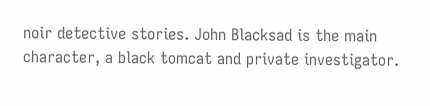noir detective stories. John Blacksad is the main character, a black tomcat and private investigator.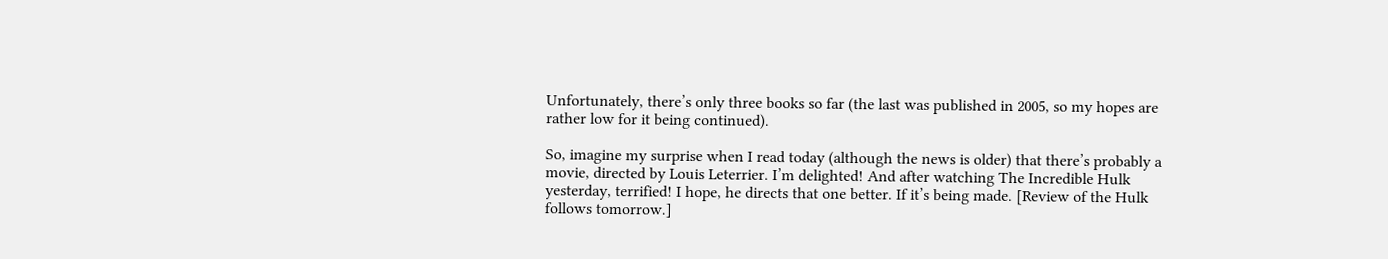Unfortunately, there’s only three books so far (the last was published in 2005, so my hopes are rather low for it being continued).

So, imagine my surprise when I read today (although the news is older) that there’s probably a movie, directed by Louis Leterrier. I’m delighted! And after watching The Incredible Hulk yesterday, terrified! I hope, he directs that one better. If it’s being made. [Review of the Hulk follows tomorrow.]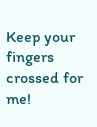Keep your fingers crossed for me!